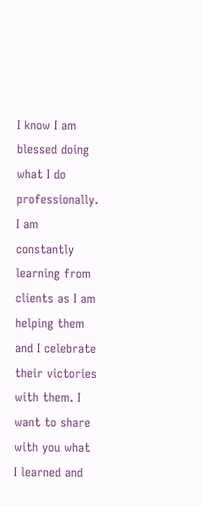I know I am blessed doing what I do professionally. I am constantly learning from clients as I am helping them and I celebrate their victories with them. I want to share with you what I learned and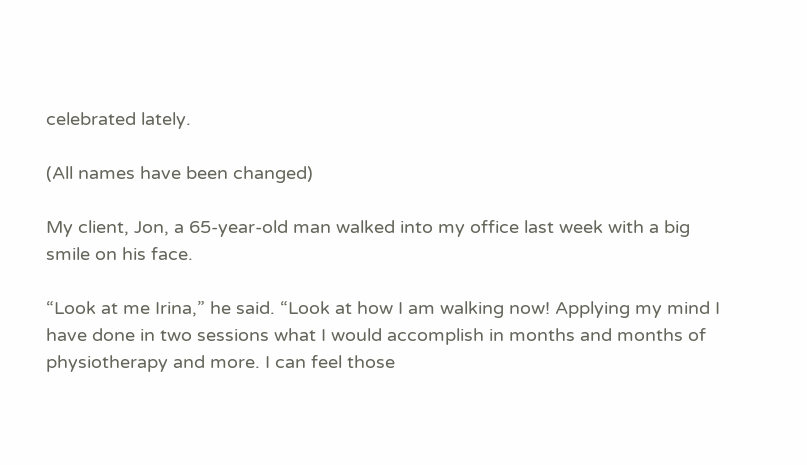celebrated lately.

(All names have been changed)

My client, Jon, a 65-year-old man walked into my office last week with a big smile on his face.

“Look at me Irina,” he said. “Look at how I am walking now! Applying my mind I have done in two sessions what I would accomplish in months and months of physiotherapy and more. I can feel those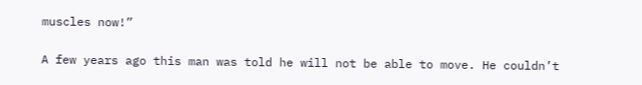muscles now!”

A few years ago this man was told he will not be able to move. He couldn’t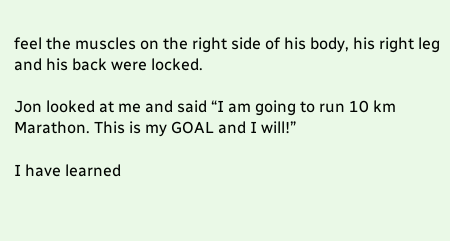feel the muscles on the right side of his body, his right leg and his back were locked.

Jon looked at me and said “I am going to run 10 km Marathon. This is my GOAL and I will!”

I have learned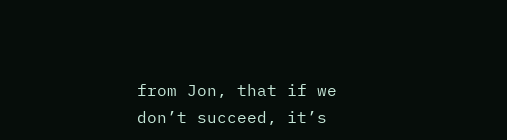from Jon, that if we don’t succeed, it’s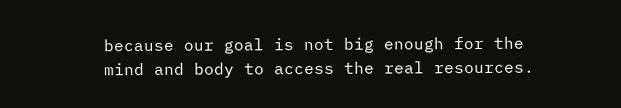because our goal is not big enough for the mind and body to access the real resources.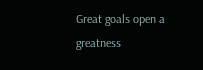Great goals open a greatness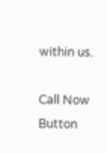within us.

Call Now Button